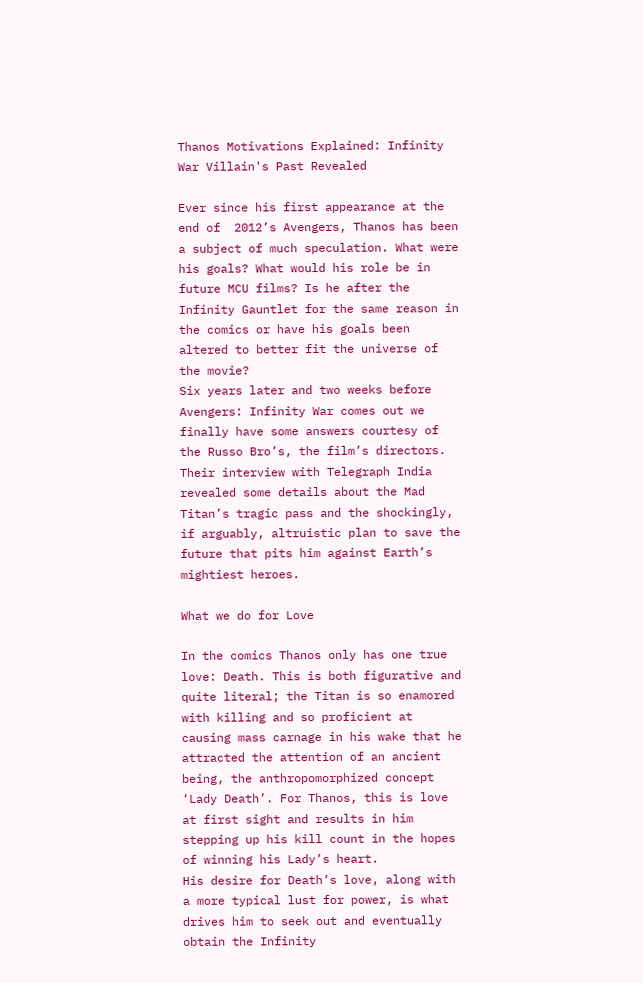Thanos Motivations Explained: Infinity War Villain's Past Revealed

Ever since his first appearance at the end of  2012’s Avengers, Thanos has been a subject of much speculation. What were his goals? What would his role be in future MCU films? Is he after the Infinity Gauntlet for the same reason in the comics or have his goals been altered to better fit the universe of the movie?
Six years later and two weeks before Avengers: Infinity War comes out we finally have some answers courtesy of the Russo Bro’s, the film’s directors. Their interview with Telegraph India revealed some details about the Mad Titan’s tragic pass and the shockingly, if arguably, altruistic plan to save the future that pits him against Earth’s mightiest heroes.

What we do for Love

In the comics Thanos only has one true love: Death. This is both figurative and quite literal; the Titan is so enamored with killing and so proficient at causing mass carnage in his wake that he attracted the attention of an ancient being, the anthropomorphized concept ‘Lady Death’. For Thanos, this is love at first sight and results in him stepping up his kill count in the hopes of winning his Lady’s heart.
His desire for Death’s love, along with a more typical lust for power, is what drives him to seek out and eventually obtain the Infinity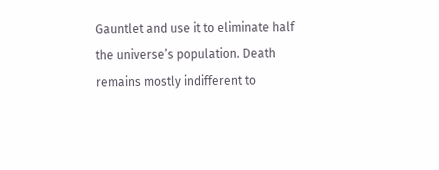Gauntlet and use it to eliminate half the universe’s population. Death remains mostly indifferent to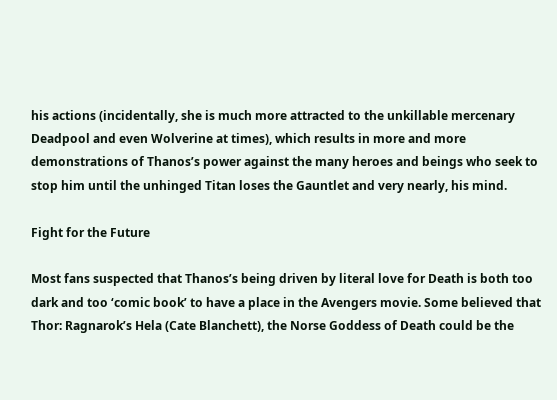his actions (incidentally, she is much more attracted to the unkillable mercenary Deadpool and even Wolverine at times), which results in more and more demonstrations of Thanos’s power against the many heroes and beings who seek to stop him until the unhinged Titan loses the Gauntlet and very nearly, his mind.

Fight for the Future

Most fans suspected that Thanos’s being driven by literal love for Death is both too dark and too ‘comic book’ to have a place in the Avengers movie. Some believed that Thor: Ragnarok’s Hela (Cate Blanchett), the Norse Goddess of Death could be the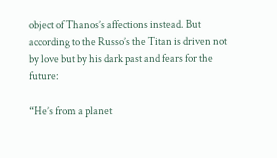object of Thanos’s affections instead. But according to the Russo’s the Titan is driven not by love but by his dark past and fears for the future:

“He’s from a planet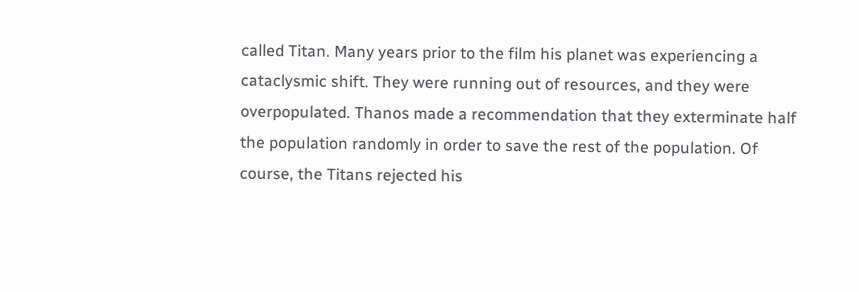called Titan. Many years prior to the film his planet was experiencing a cataclysmic shift. They were running out of resources, and they were overpopulated. Thanos made a recommendation that they exterminate half the population randomly in order to save the rest of the population. Of course, the Titans rejected his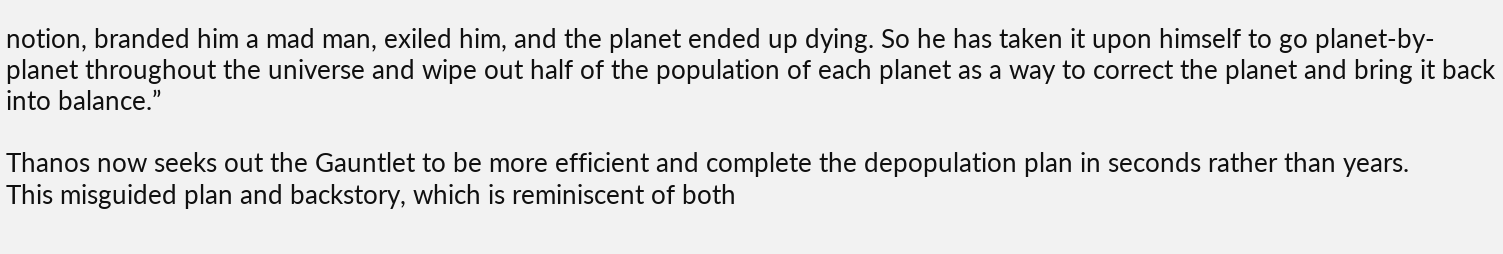notion, branded him a mad man, exiled him, and the planet ended up dying. So he has taken it upon himself to go planet-by-planet throughout the universe and wipe out half of the population of each planet as a way to correct the planet and bring it back into balance.”

Thanos now seeks out the Gauntlet to be more efficient and complete the depopulation plan in seconds rather than years.
This misguided plan and backstory, which is reminiscent of both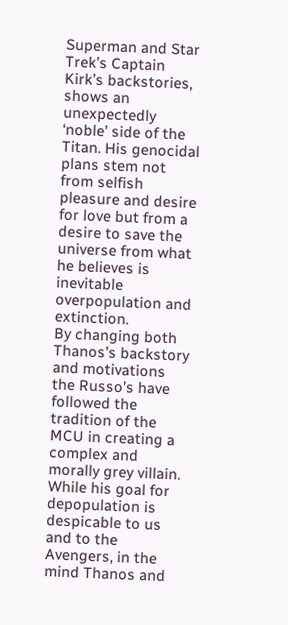Superman and Star Trek’s Captain Kirk’s backstories, shows an unexpectedly ‘noble’ side of the Titan. His genocidal plans stem not from selfish pleasure and desire for love but from a desire to save the universe from what he believes is inevitable overpopulation and extinction.
By changing both Thanos’s backstory and motivations the Russo’s have followed the tradition of the MCU in creating a complex and morally grey villain. While his goal for depopulation is despicable to us and to the Avengers, in the mind Thanos and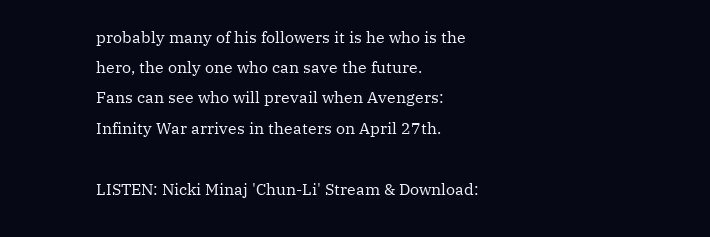probably many of his followers it is he who is the hero, the only one who can save the future.
Fans can see who will prevail when Avengers: Infinity War arrives in theaters on April 27th.

LISTEN: Nicki Minaj 'Chun-Li' Stream & Download: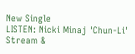New Single
LISTEN: Nicki Minaj 'Chun-Li' Stream &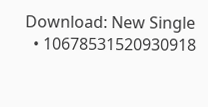Download: New Single
  • 10678531520930918